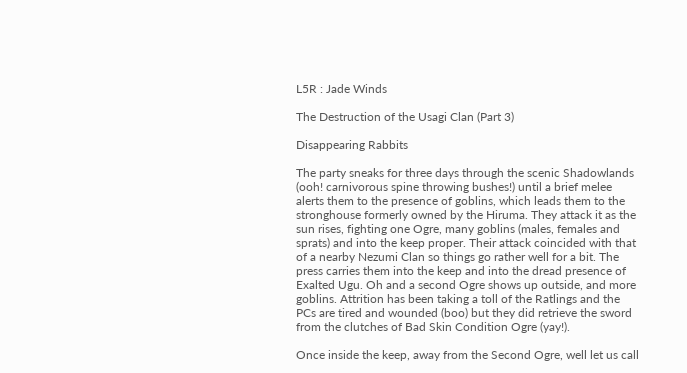L5R : Jade Winds

The Destruction of the Usagi Clan (Part 3)

Disappearing Rabbits

The party sneaks for three days through the scenic Shadowlands (ooh! carnivorous spine throwing bushes!) until a brief melee alerts them to the presence of goblins, which leads them to the stronghouse formerly owned by the Hiruma. They attack it as the sun rises, fighting one Ogre, many goblins (males, females and sprats) and into the keep proper. Their attack coincided with that of a nearby Nezumi Clan so things go rather well for a bit. The press carries them into the keep and into the dread presence of Exalted Ugu. Oh and a second Ogre shows up outside, and more goblins. Attrition has been taking a toll of the Ratlings and the PCs are tired and wounded (boo) but they did retrieve the sword from the clutches of Bad Skin Condition Ogre (yay!).

Once inside the keep, away from the Second Ogre, well let us call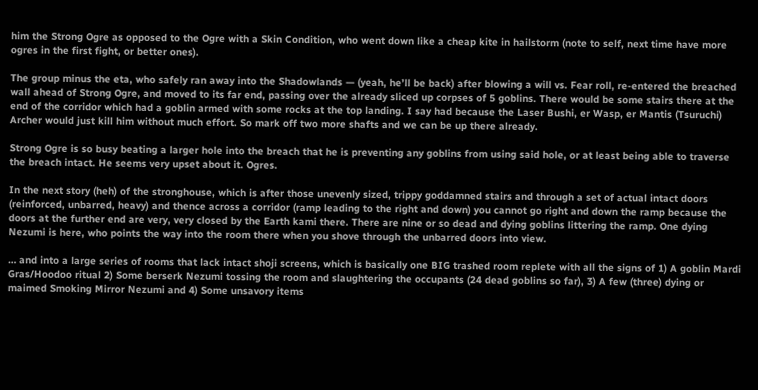him the Strong Ogre as opposed to the Ogre with a Skin Condition, who went down like a cheap kite in hailstorm (note to self, next time have more ogres in the first fight, or better ones).

The group minus the eta, who safely ran away into the Shadowlands — (yeah, he’ll be back) after blowing a will vs. Fear roll, re-entered the breached wall ahead of Strong Ogre, and moved to its far end, passing over the already sliced up corpses of 5 goblins. There would be some stairs there at the end of the corridor which had a goblin armed with some rocks at the top landing. I say had because the Laser Bushi, er Wasp, er Mantis (Tsuruchi) Archer would just kill him without much effort. So mark off two more shafts and we can be up there already.

Strong Ogre is so busy beating a larger hole into the breach that he is preventing any goblins from using said hole, or at least being able to traverse the breach intact. He seems very upset about it. Ogres.

In the next story (heh) of the stronghouse, which is after those unevenly sized, trippy goddamned stairs and through a set of actual intact doors (reinforced, unbarred, heavy) and thence across a corridor (ramp leading to the right and down) you cannot go right and down the ramp because the doors at the further end are very, very closed by the Earth kami there. There are nine or so dead and dying goblins littering the ramp. One dying Nezumi is here, who points the way into the room there when you shove through the unbarred doors into view.

… and into a large series of rooms that lack intact shoji screens, which is basically one BIG trashed room replete with all the signs of 1) A goblin Mardi Gras/Hoodoo ritual 2) Some berserk Nezumi tossing the room and slaughtering the occupants (24 dead goblins so far), 3) A few (three) dying or maimed Smoking Mirror Nezumi and 4) Some unsavory items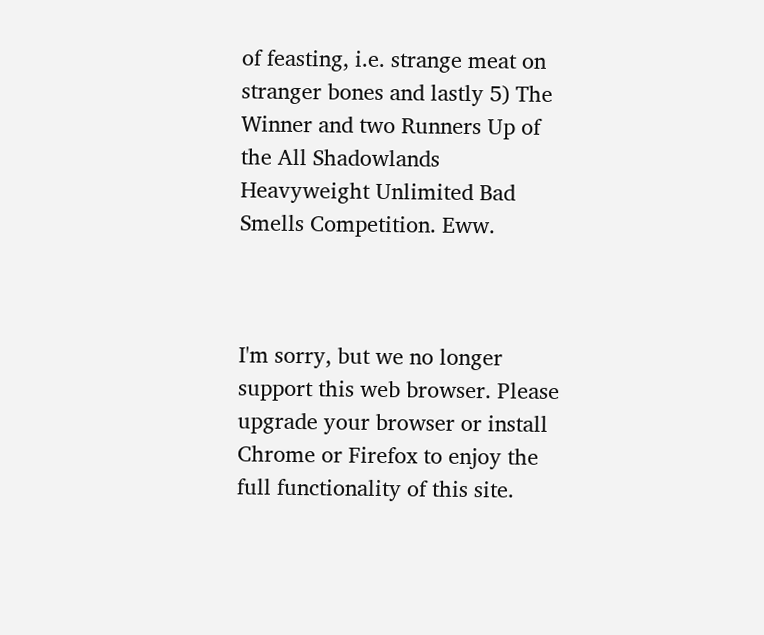of feasting, i.e. strange meat on stranger bones and lastly 5) The Winner and two Runners Up of the All Shadowlands Heavyweight Unlimited Bad Smells Competition. Eww.



I'm sorry, but we no longer support this web browser. Please upgrade your browser or install Chrome or Firefox to enjoy the full functionality of this site.